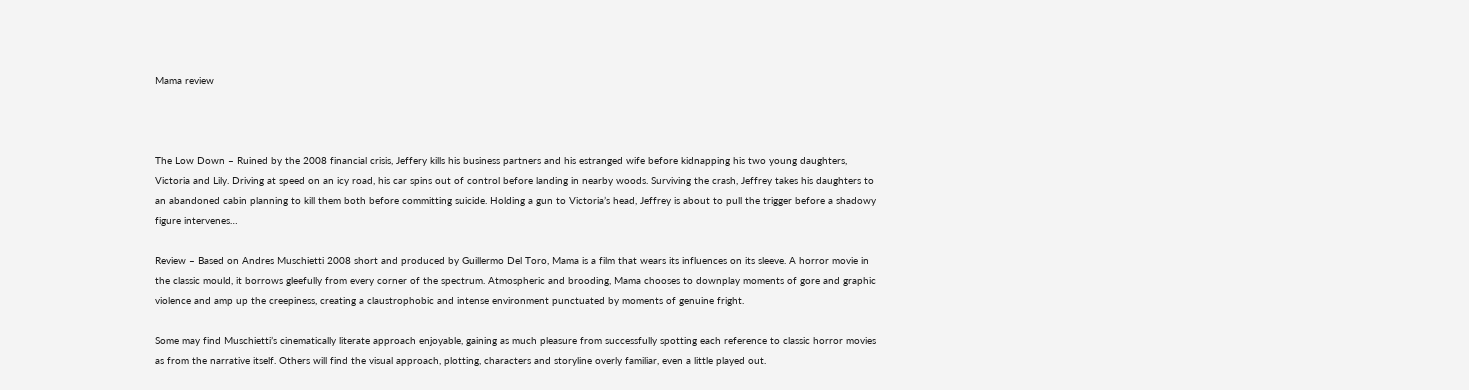Mama review



The Low Down – Ruined by the 2008 financial crisis, Jeffery kills his business partners and his estranged wife before kidnapping his two young daughters, Victoria and Lily. Driving at speed on an icy road, his car spins out of control before landing in nearby woods. Surviving the crash, Jeffrey takes his daughters to an abandoned cabin planning to kill them both before committing suicide. Holding a gun to Victoria’s head, Jeffrey is about to pull the trigger before a shadowy figure intervenes…

Review – Based on Andres Muschietti 2008 short and produced by Guillermo Del Toro, Mama is a film that wears its influences on its sleeve. A horror movie in the classic mould, it borrows gleefully from every corner of the spectrum. Atmospheric and brooding, Mama chooses to downplay moments of gore and graphic violence and amp up the creepiness, creating a claustrophobic and intense environment punctuated by moments of genuine fright.

Some may find Muschietti’s cinematically literate approach enjoyable, gaining as much pleasure from successfully spotting each reference to classic horror movies as from the narrative itself. Others will find the visual approach, plotting, characters and storyline overly familiar, even a little played out.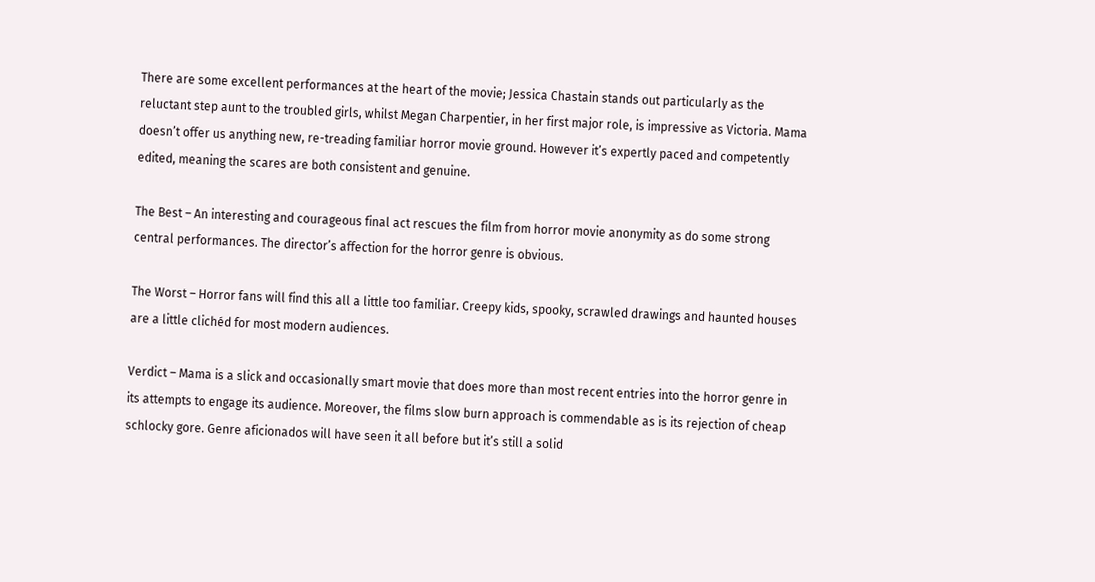There are some excellent performances at the heart of the movie; Jessica Chastain stands out particularly as the reluctant step aunt to the troubled girls, whilst Megan Charpentier, in her first major role, is impressive as Victoria. Mama doesn’t offer us anything new, re-treading familiar horror movie ground. However it’s expertly paced and competently edited, meaning the scares are both consistent and genuine.

The Best – An interesting and courageous final act rescues the film from horror movie anonymity as do some strong central performances. The director’s affection for the horror genre is obvious.

The Worst – Horror fans will find this all a little too familiar. Creepy kids, spooky, scrawled drawings and haunted houses are a little clichéd for most modern audiences.

Verdict – Mama is a slick and occasionally smart movie that does more than most recent entries into the horror genre in its attempts to engage its audience. Moreover, the films slow burn approach is commendable as is its rejection of cheap schlocky gore. Genre aficionados will have seen it all before but it’s still a solid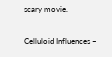scary movie.

Celluloid Influences –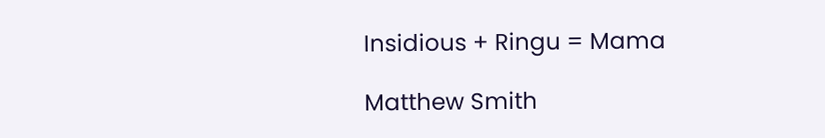Insidious + Ringu = Mama

Matthew Smith